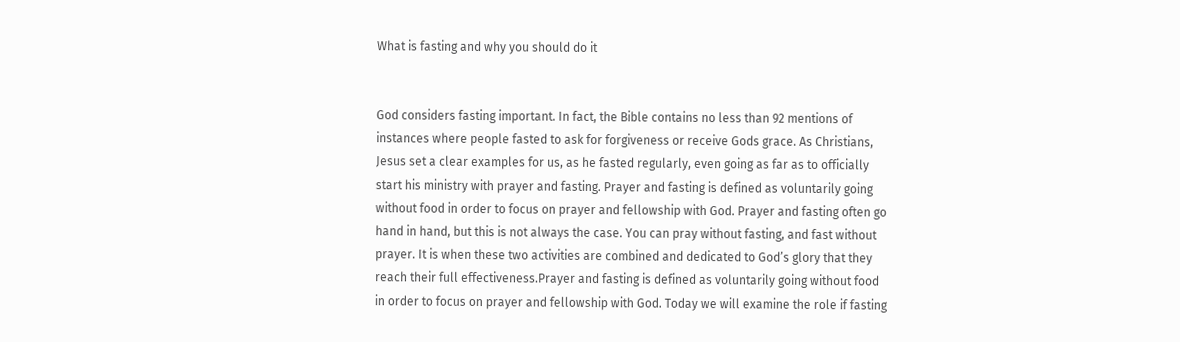What is fasting and why you should do it


God considers fasting important. In fact, the Bible contains no less than 92 mentions of instances where people fasted to ask for forgiveness or receive Gods grace. As Christians, Jesus set a clear examples for us, as he fasted regularly, even going as far as to officially start his ministry with prayer and fasting. Prayer and fasting is defined as voluntarily going without food in order to focus on prayer and fellowship with God. Prayer and fasting often go hand in hand, but this is not always the case. You can pray without fasting, and fast without prayer. It is when these two activities are combined and dedicated to God’s glory that they reach their full effectiveness.Prayer and fasting is defined as voluntarily going without food in order to focus on prayer and fellowship with God. Today we will examine the role if fasting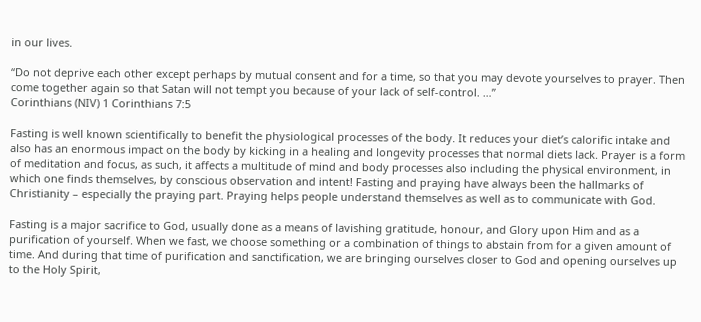in our lives.

“Do not deprive each other except perhaps by mutual consent and for a time, so that you may devote yourselves to prayer. Then come together again so that Satan will not tempt you because of your lack of self-control. …”
Corinthians (NIV) 1 Corinthians 7:5

Fasting is well known scientifically to benefit the physiological processes of the body. It reduces your diet’s calorific intake and also has an enormous impact on the body by kicking in a healing and longevity processes that normal diets lack. Prayer is a form of meditation and focus, as such, it affects a multitude of mind and body processes also including the physical environment, in which one finds themselves, by conscious observation and intent! Fasting and praying have always been the hallmarks of Christianity – especially the praying part. Praying helps people understand themselves as well as to communicate with God.

Fasting is a major sacrifice to God, usually done as a means of lavishing gratitude, honour, and Glory upon Him and as a purification of yourself. When we fast, we choose something or a combination of things to abstain from for a given amount of time. And during that time of purification and sanctification, we are bringing ourselves closer to God and opening ourselves up to the Holy Spirit,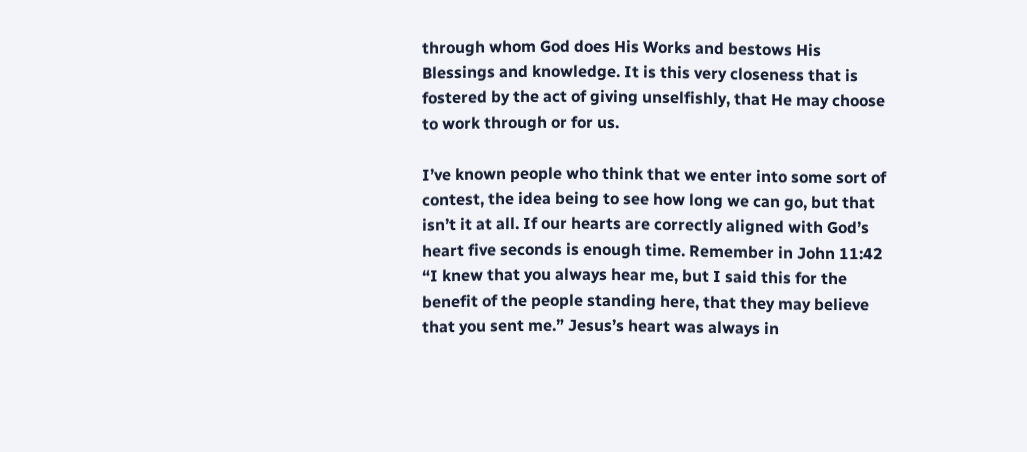through whom God does His Works and bestows His Blessings and knowledge. It is this very closeness that is fostered by the act of giving unselfishly, that He may choose to work through or for us.

I’ve known people who think that we enter into some sort of contest, the idea being to see how long we can go, but that isn’t it at all. If our hearts are correctly aligned with God’s heart five seconds is enough time. Remember in John 11:42 “I knew that you always hear me, but I said this for the benefit of the people standing here, that they may believe that you sent me.” Jesus’s heart was always in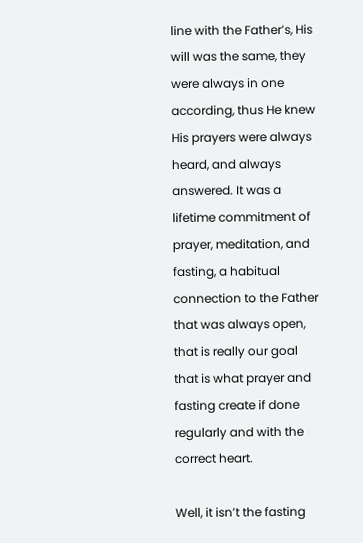line with the Father’s, His will was the same, they were always in one according, thus He knew His prayers were always heard, and always answered. It was a lifetime commitment of prayer, meditation, and fasting, a habitual connection to the Father that was always open, that is really our goal that is what prayer and fasting create if done regularly and with the correct heart.

Well, it isn’t the fasting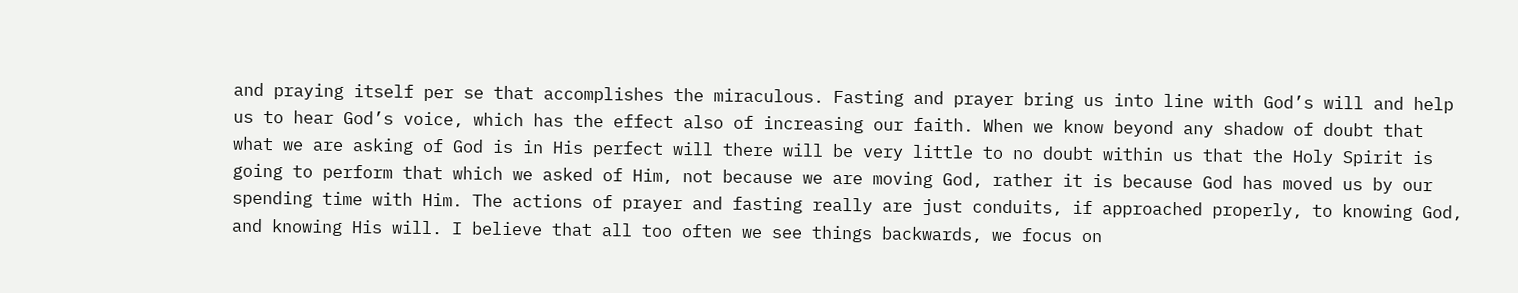and praying itself per se that accomplishes the miraculous. Fasting and prayer bring us into line with God’s will and help us to hear God’s voice, which has the effect also of increasing our faith. When we know beyond any shadow of doubt that what we are asking of God is in His perfect will there will be very little to no doubt within us that the Holy Spirit is going to perform that which we asked of Him, not because we are moving God, rather it is because God has moved us by our spending time with Him. The actions of prayer and fasting really are just conduits, if approached properly, to knowing God, and knowing His will. I believe that all too often we see things backwards, we focus on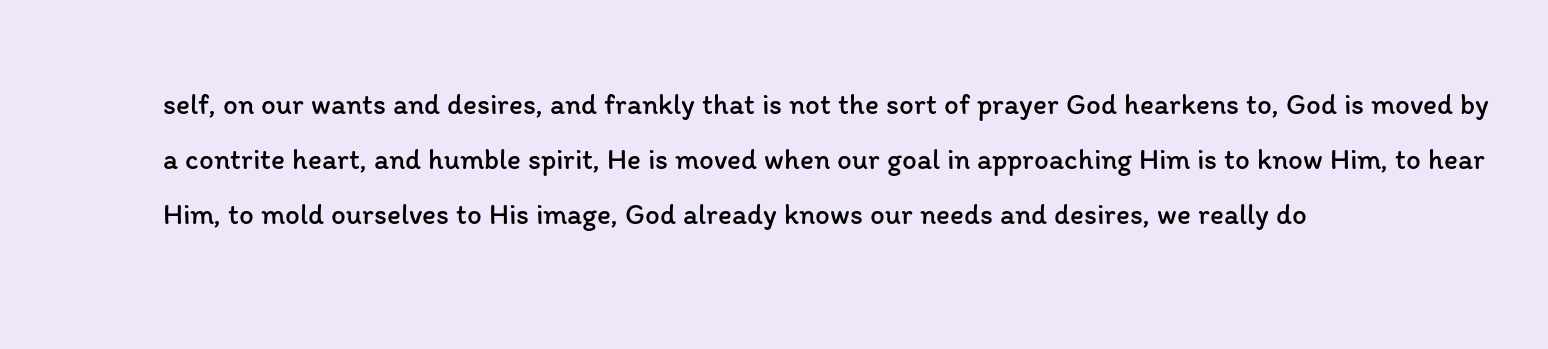self, on our wants and desires, and frankly that is not the sort of prayer God hearkens to, God is moved by a contrite heart, and humble spirit, He is moved when our goal in approaching Him is to know Him, to hear Him, to mold ourselves to His image, God already knows our needs and desires, we really do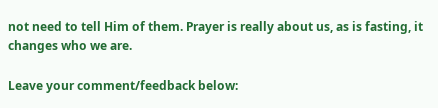not need to tell Him of them. Prayer is really about us, as is fasting, it changes who we are.

Leave your comment/feedback below: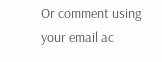Or comment using your email ac